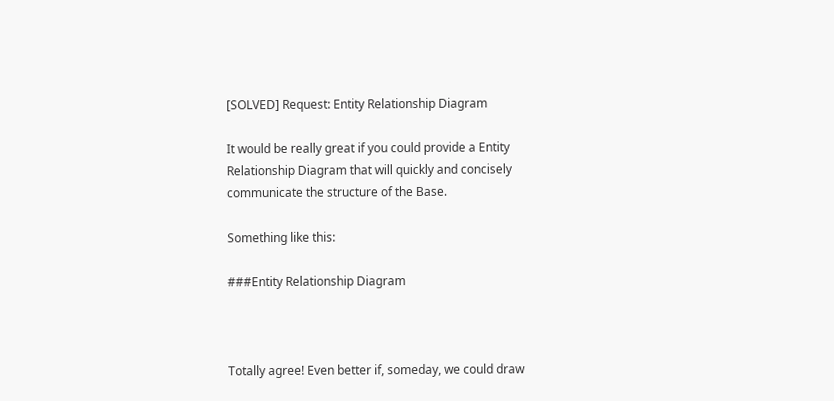[SOLVED] Request: Entity Relationship Diagram

It would be really great if you could provide a Entity Relationship Diagram that will quickly and concisely communicate the structure of the Base.

Something like this:

###Entity Relationship Diagram



Totally agree! Even better if, someday, we could draw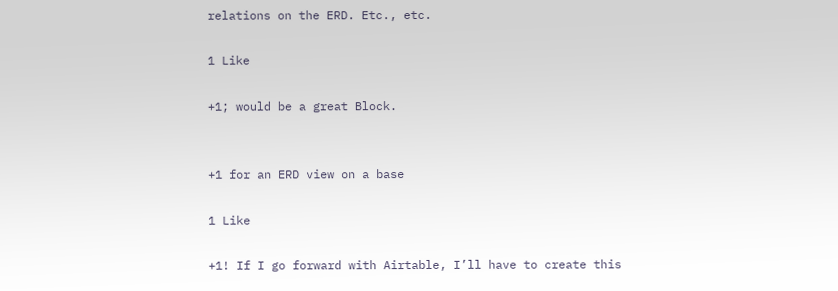relations on the ERD. Etc., etc.

1 Like

+1; would be a great Block.


+1 for an ERD view on a base

1 Like

+1! If I go forward with Airtable, I’ll have to create this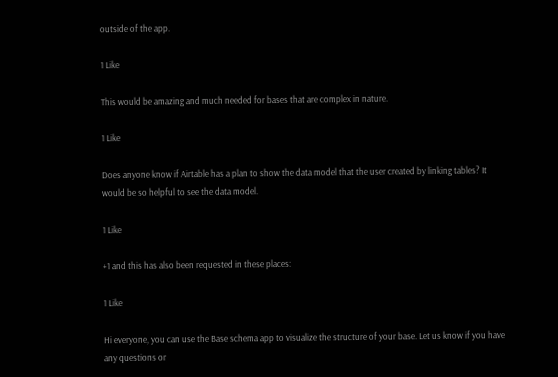outside of the app.

1 Like

This would be amazing and much needed for bases that are complex in nature.

1 Like

Does anyone know if Airtable has a plan to show the data model that the user created by linking tables? It would be so helpful to see the data model.

1 Like

+1 and this has also been requested in these places:

1 Like

Hi everyone, you can use the Base schema app to visualize the structure of your base. Let us know if you have any questions or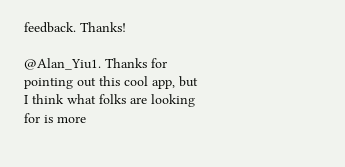feedback. Thanks!

@Alan_Yiu1. Thanks for pointing out this cool app, but I think what folks are looking for is more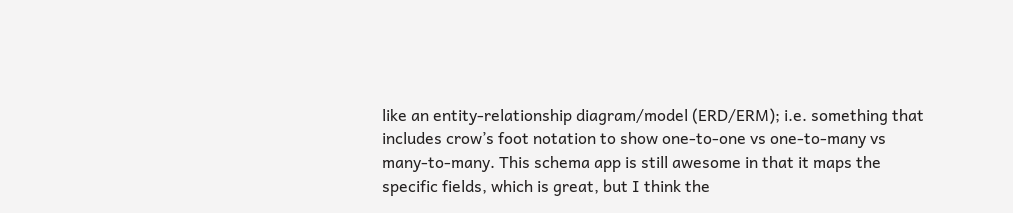like an entity-relationship diagram/model (ERD/ERM); i.e. something that includes crow’s foot notation to show one-to-one vs one-to-many vs many-to-many. This schema app is still awesome in that it maps the specific fields, which is great, but I think the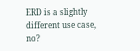ERD is a slightly different use case, no?